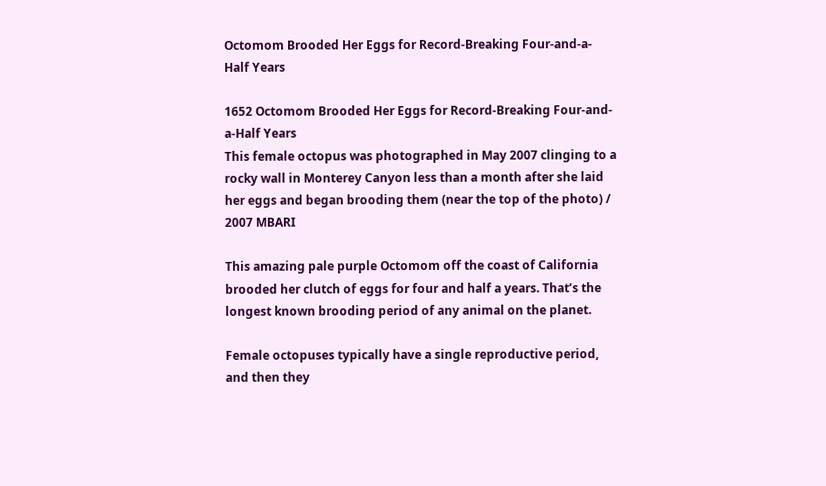Octomom Brooded Her Eggs for Record-Breaking Four-and-a-Half Years

1652 Octomom Brooded Her Eggs for Record-Breaking Four-and-a-Half Years
This female octopus was photographed in May 2007 clinging to a rocky wall in Monterey Canyon less than a month after she laid her eggs and began brooding them (near the top of the photo) / 2007 MBARI

This amazing pale purple Octomom off the coast of California brooded her clutch of eggs for four and half a years. That’s the longest known brooding period of any animal on the planet.

Female octopuses typically have a single reproductive period, and then they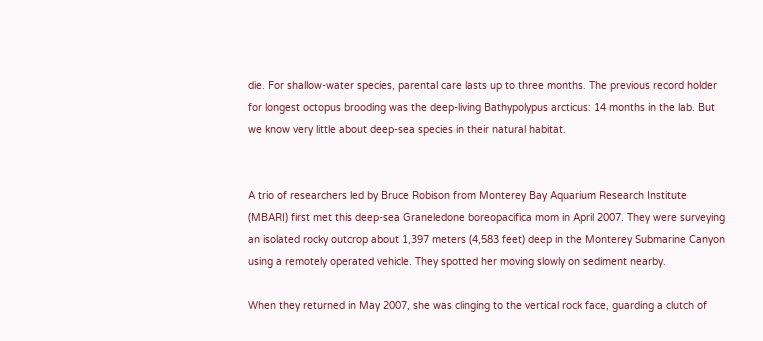die. For shallow-water species, parental care lasts up to three months. The previous record holder for longest octopus brooding was the deep-living Bathypolypus arcticus: 14 months in the lab. But we know very little about deep-sea species in their natural habitat.


A trio of researchers led by Bruce Robison from Monterey Bay Aquarium Research Institute (MBARI) first met this deep-sea Graneledone boreopacifica mom in April 2007. They were surveying an isolated rocky outcrop about 1,397 meters (4,583 feet) deep in the Monterey Submarine Canyon using a remotely operated vehicle. They spotted her moving slowly on sediment nearby.

When they returned in May 2007, she was clinging to the vertical rock face, guarding a clutch of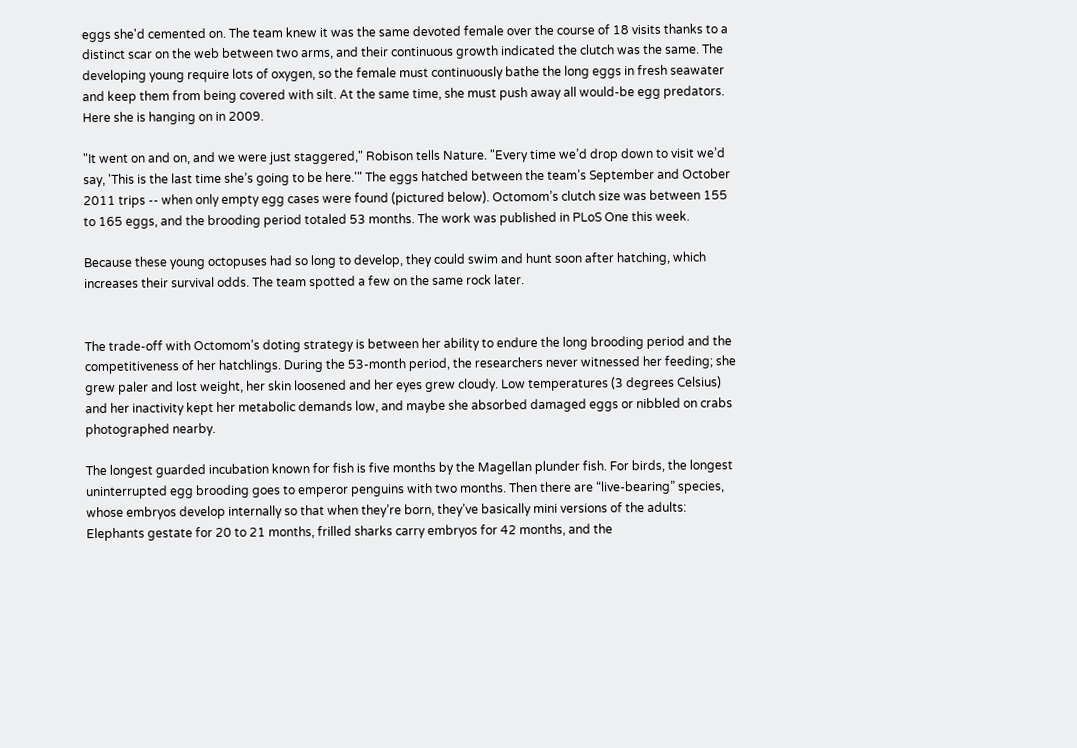eggs she'd cemented on. The team knew it was the same devoted female over the course of 18 visits thanks to a distinct scar on the web between two arms, and their continuous growth indicated the clutch was the same. The developing young require lots of oxygen, so the female must continuously bathe the long eggs in fresh seawater and keep them from being covered with silt. At the same time, she must push away all would-be egg predators. Here she is hanging on in 2009.

"It went on and on, and we were just staggered," Robison tells Nature. "Every time we’d drop down to visit we’d say, 'This is the last time she’s going to be here.'" The eggs hatched between the team’s September and October 2011 trips -- when only empty egg cases were found (pictured below). Octomom’s clutch size was between 155 to 165 eggs, and the brooding period totaled 53 months. The work was published in PLoS One this week.

Because these young octopuses had so long to develop, they could swim and hunt soon after hatching, which increases their survival odds. The team spotted a few on the same rock later.


The trade-off with Octomom’s doting strategy is between her ability to endure the long brooding period and the competitiveness of her hatchlings. During the 53-month period, the researchers never witnessed her feeding; she grew paler and lost weight, her skin loosened and her eyes grew cloudy. Low temperatures (3 degrees Celsius) and her inactivity kept her metabolic demands low, and maybe she absorbed damaged eggs or nibbled on crabs photographed nearby.

The longest guarded incubation known for fish is five months by the Magellan plunder fish. For birds, the longest uninterrupted egg brooding goes to emperor penguins with two months. Then there are “live-bearing” species, whose embryos develop internally so that when they’re born, they’ve basically mini versions of the adults: Elephants gestate for 20 to 21 months, frilled sharks carry embryos for 42 months, and the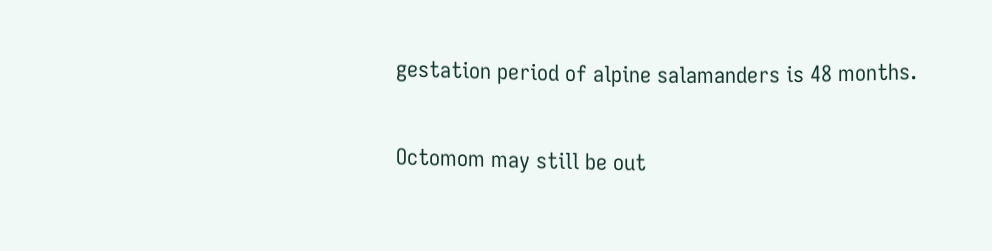gestation period of alpine salamanders is 48 months.

Octomom may still be out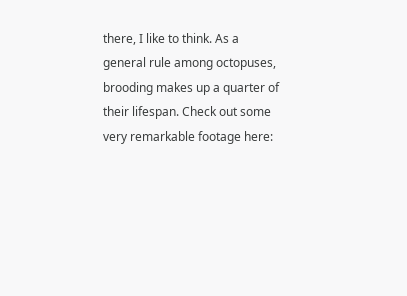there, I like to think. As a general rule among octopuses, brooding makes up a quarter of their lifespan. Check out some very remarkable footage here: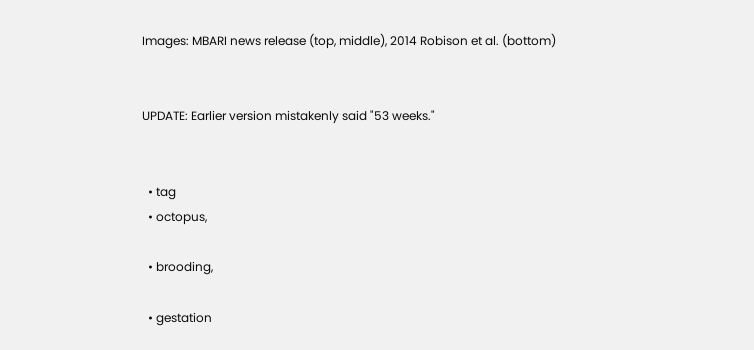Images: MBARI news release (top, middle), 2014 Robison et al. (bottom)


UPDATE: Earlier version mistakenly said "53 weeks."


  • tag
  • octopus,

  • brooding,

  • gestation